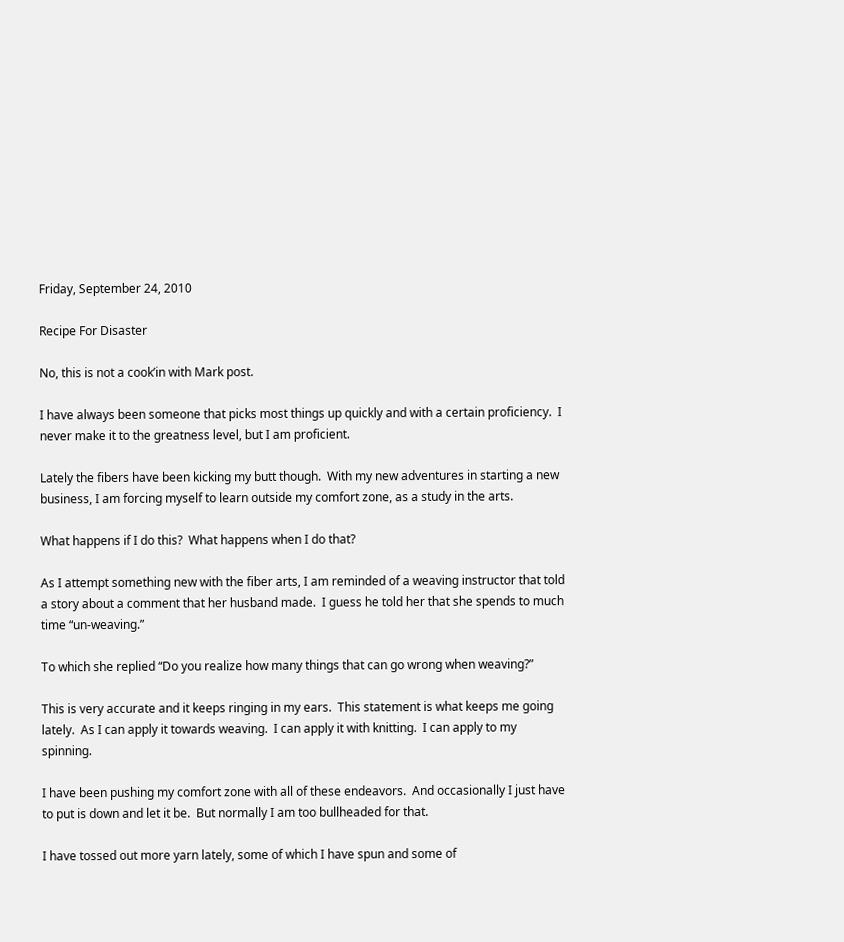Friday, September 24, 2010

Recipe For Disaster

No, this is not a cook’in with Mark post.

I have always been someone that picks most things up quickly and with a certain proficiency.  I never make it to the greatness level, but I am proficient.

Lately the fibers have been kicking my butt though.  With my new adventures in starting a new business, I am forcing myself to learn outside my comfort zone, as a study in the arts.

What happens if I do this?  What happens when I do that?

As I attempt something new with the fiber arts, I am reminded of a weaving instructor that told a story about a comment that her husband made.  I guess he told her that she spends to much time “un-weaving.”

To which she replied “Do you realize how many things that can go wrong when weaving?”

This is very accurate and it keeps ringing in my ears.  This statement is what keeps me going lately.  As I can apply it towards weaving.  I can apply it with knitting.  I can apply to my spinning.

I have been pushing my comfort zone with all of these endeavors.  And occasionally I just have to put is down and let it be.  But normally I am too bullheaded for that.

I have tossed out more yarn lately, some of which I have spun and some of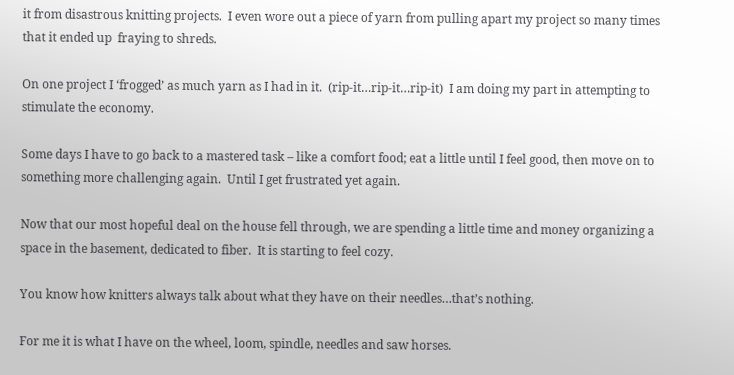it from disastrous knitting projects.  I even wore out a piece of yarn from pulling apart my project so many times that it ended up  fraying to shreds.

On one project I ‘frogged’ as much yarn as I had in it.  (rip-it…rip-it…rip-it)  I am doing my part in attempting to stimulate the economy.

Some days I have to go back to a mastered task – like a comfort food; eat a little until I feel good, then move on to something more challenging again.  Until I get frustrated yet again.

Now that our most hopeful deal on the house fell through, we are spending a little time and money organizing a space in the basement, dedicated to fiber.  It is starting to feel cozy.

You know how knitters always talk about what they have on their needles…that’s nothing.

For me it is what I have on the wheel, loom, spindle, needles and saw horses.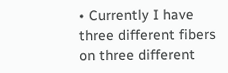• Currently I have three different fibers on three different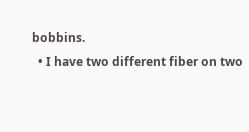bobbins.
  • I have two different fiber on two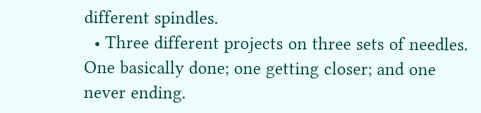different spindles.
  • Three different projects on three sets of needles.  One basically done; one getting closer; and one never ending.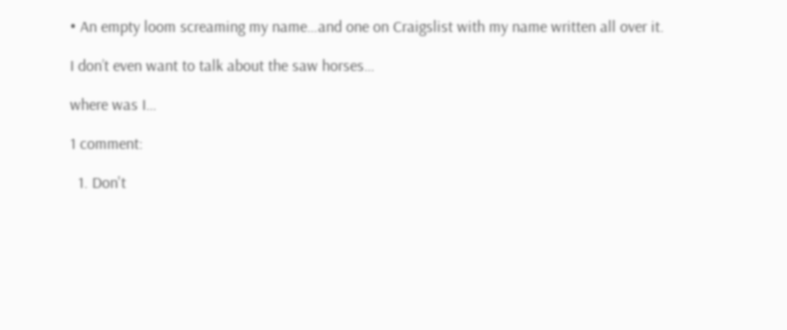• An empty loom screaming my name…and one on Craigslist with my name written all over it.

I don’t even want to talk about the saw horses…

where was I…

1 comment:

  1. Don't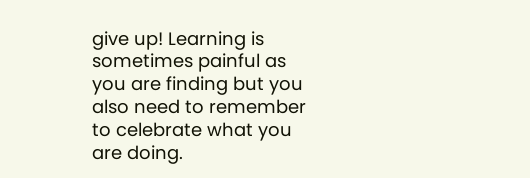give up! Learning is sometimes painful as you are finding but you also need to remember to celebrate what you are doing.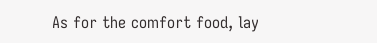As for the comfort food, lay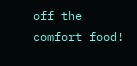off the comfort food!